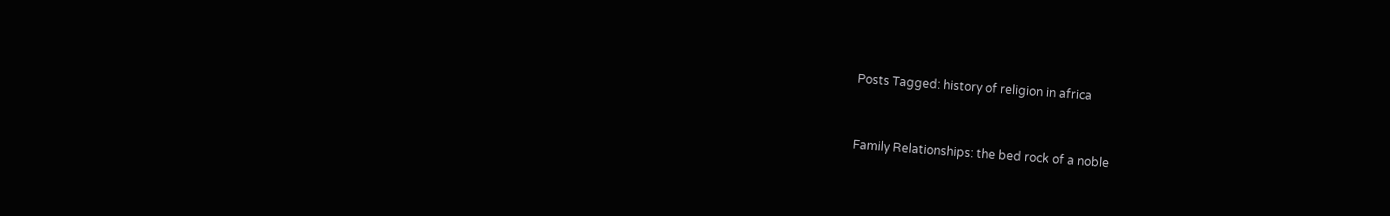Posts Tagged: history of religion in africa


Family Relationships: the bed rock of a noble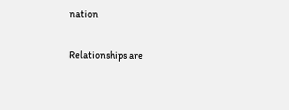nation

Relationships are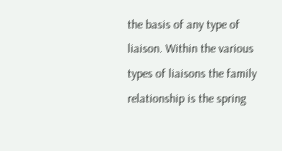the basis of any type of liaison. Within the various types of liaisons the family relationship is the spring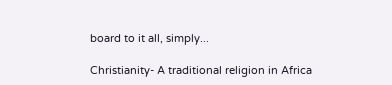board to it all, simply...

Christianity- A traditional religion in Africa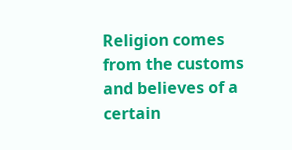Religion comes from the customs and believes of a certain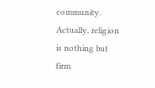community. Actually, religion is nothing but firm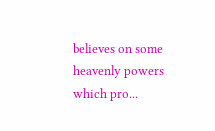believes on some heavenly powers which pro...